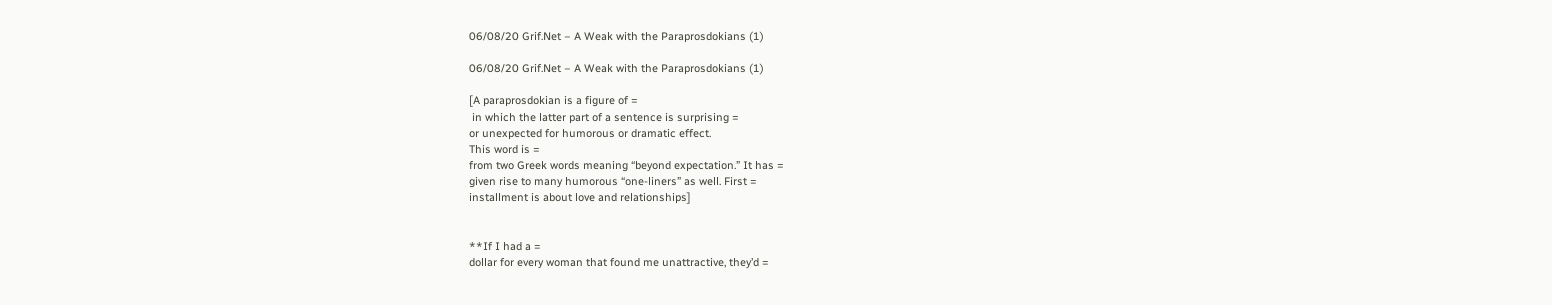06/08/20 Grif.Net – A Weak with the Paraprosdokians (1)

06/08/20 Grif.Net – A Weak with the Paraprosdokians (1)

[A paraprosdokian is a figure of =
 in which the latter part of a sentence is surprising =
or unexpected for humorous or dramatic effect.
This word is =
from two Greek words meaning “beyond expectation.” It has =
given rise to many humorous “one-liners” as well. First =
installment is about love and relationships]


**If I had a =
dollar for every woman that found me unattractive, they’d =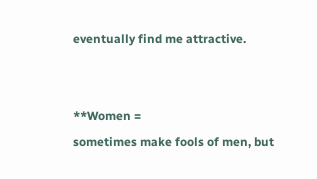eventually find me attractive.


**Women =
sometimes make fools of men, but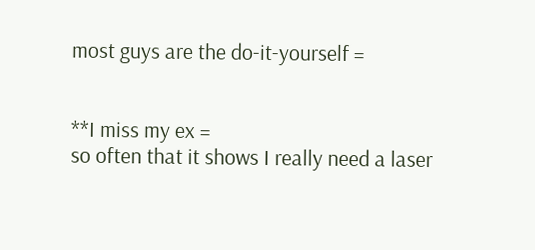most guys are the do-it-yourself =


**I miss my ex =
so often that it shows I really need a laser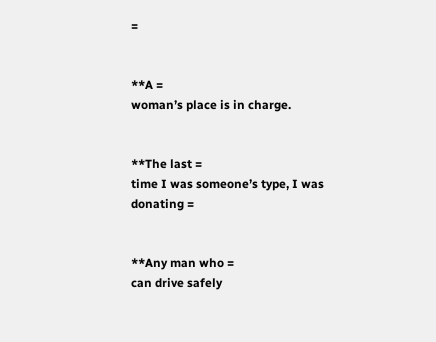=


**A =
woman’s place is in charge.


**The last =
time I was someone’s type, I was donating =


**Any man who =
can drive safely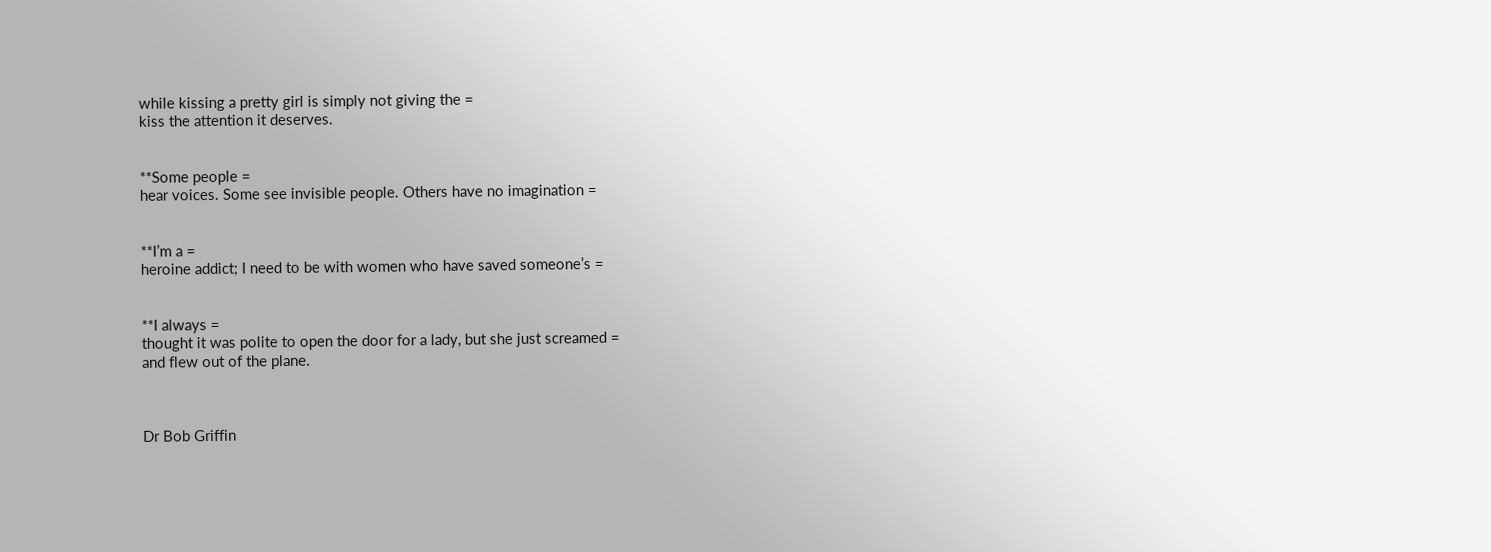while kissing a pretty girl is simply not giving the =
kiss the attention it deserves.


**Some people =
hear voices. Some see invisible people. Others have no imagination =


**I’m a =
heroine addict; I need to be with women who have saved someone’s =


**I always =
thought it was polite to open the door for a lady, but she just screamed =
and flew out of the plane.



Dr Bob Griffin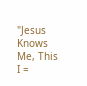"Jesus Knows Me, This I =